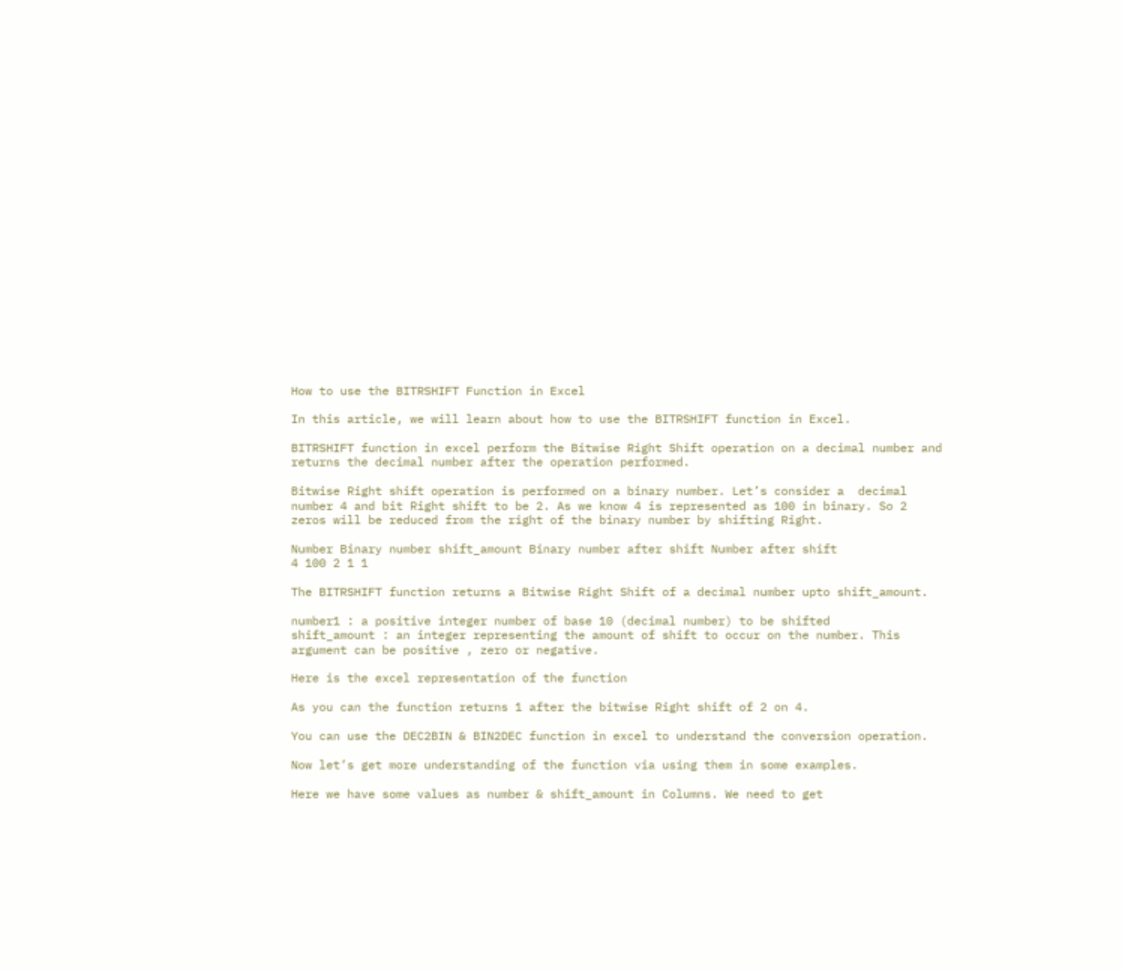How to use the BITRSHIFT Function in Excel

In this article, we will learn about how to use the BITRSHIFT function in Excel.

BITRSHIFT function in excel perform the Bitwise Right Shift operation on a decimal number and returns the decimal number after the operation performed.

Bitwise Right shift operation is performed on a binary number. Let’s consider a  decimal number 4 and bit Right shift to be 2. As we know 4 is represented as 100 in binary. So 2 zeros will be reduced from the right of the binary number by shifting Right.

Number Binary number shift_amount Binary number after shift Number after shift
4 100 2 1 1

The BITRSHIFT function returns a Bitwise Right Shift of a decimal number upto shift_amount.

number1 : a positive integer number of base 10 (decimal number) to be shifted
shift_amount : an integer representing the amount of shift to occur on the number. This argument can be positive , zero or negative.

Here is the excel representation of the function

As you can the function returns 1 after the bitwise Right shift of 2 on 4.

You can use the DEC2BIN & BIN2DEC function in excel to understand the conversion operation.

Now let’s get more understanding of the function via using them in some examples.

Here we have some values as number & shift_amount in Columns. We need to get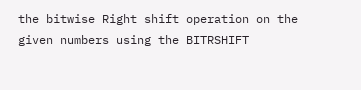the bitwise Right shift operation on the given numbers using the BITRSHIFT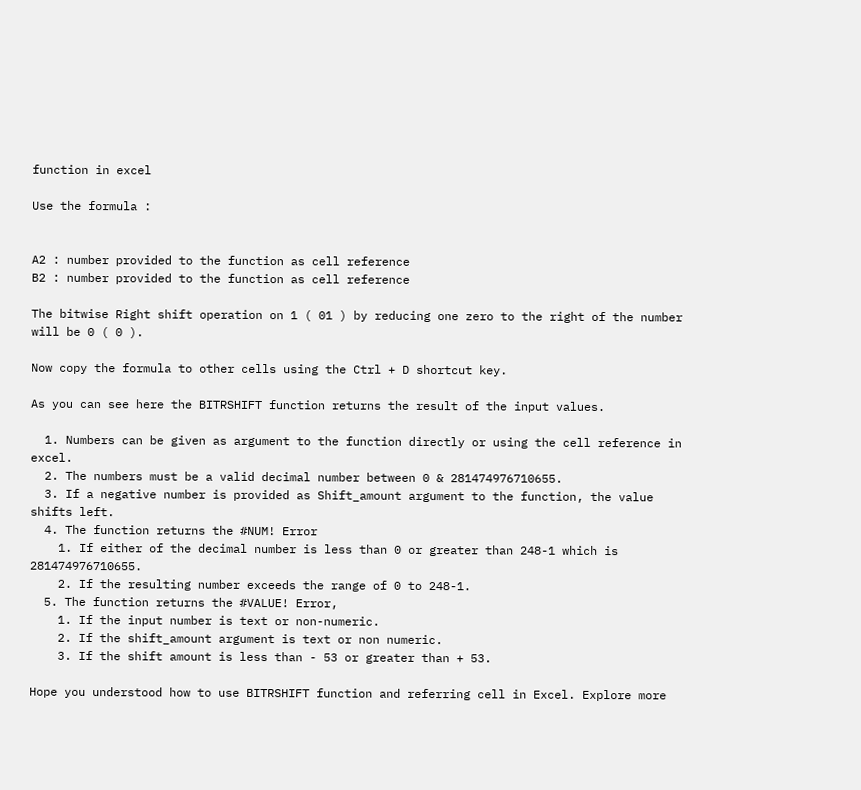function in excel

Use the formula :


A2 : number provided to the function as cell reference
B2 : number provided to the function as cell reference

The bitwise Right shift operation on 1 ( 01 ) by reducing one zero to the right of the number will be 0 ( 0 ).

Now copy the formula to other cells using the Ctrl + D shortcut key.

As you can see here the BITRSHIFT function returns the result of the input values.

  1. Numbers can be given as argument to the function directly or using the cell reference in excel.
  2. The numbers must be a valid decimal number between 0 & 281474976710655.
  3. If a negative number is provided as Shift_amount argument to the function, the value shifts left.
  4. The function returns the #NUM! Error
    1. If either of the decimal number is less than 0 or greater than 248-1 which is 281474976710655.
    2. If the resulting number exceeds the range of 0 to 248-1.
  5. The function returns the #VALUE! Error,
    1. If the input number is text or non-numeric.
    2. If the shift_amount argument is text or non numeric.
    3. If the shift amount is less than - 53 or greater than + 53.

Hope you understood how to use BITRSHIFT function and referring cell in Excel. Explore more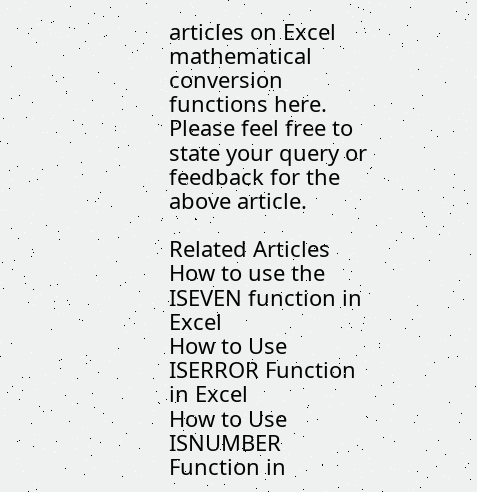articles on Excel mathematical conversion functions here. Please feel free to state your query or feedback for the above article.

Related Articles
How to use the ISEVEN function in Excel
How to Use ISERROR Function in Excel
How to Use ISNUMBER Function in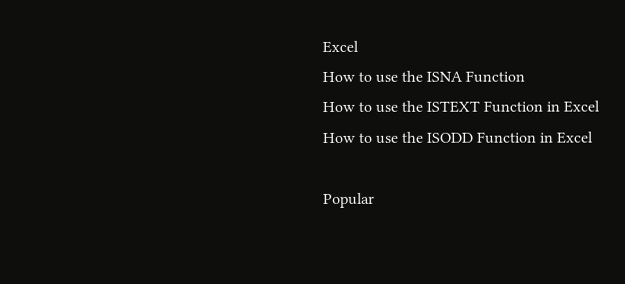Excel
How to use the ISNA Function
How to use the ISTEXT Function in Excel
How to use the ISODD Function in Excel

Popular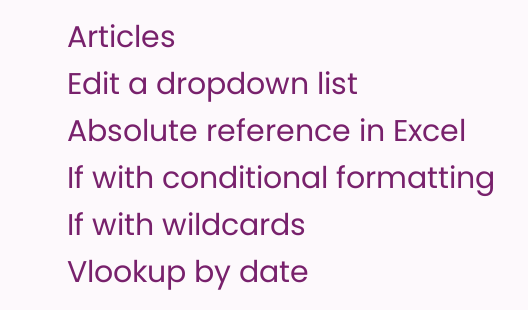Articles
Edit a dropdown list
Absolute reference in Excel
If with conditional formatting
If with wildcards
Vlookup by date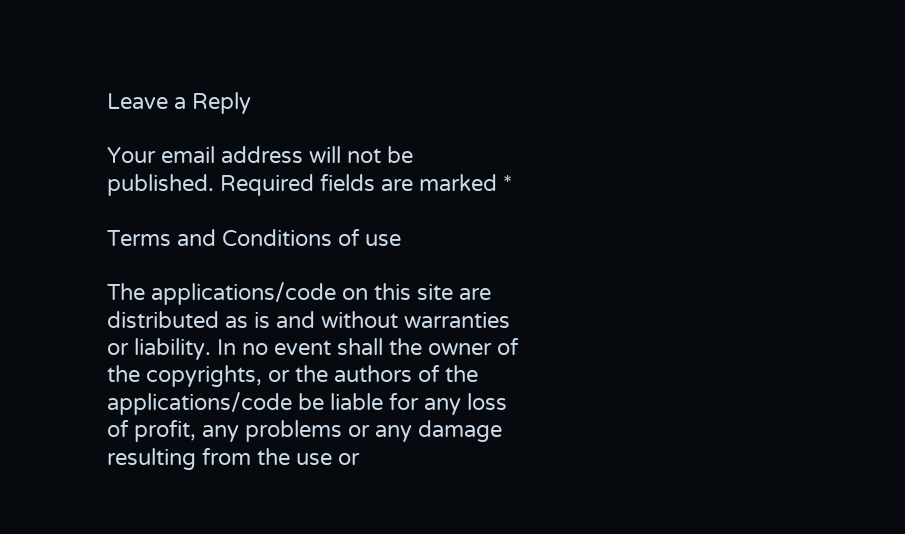Leave a Reply

Your email address will not be published. Required fields are marked *

Terms and Conditions of use

The applications/code on this site are distributed as is and without warranties or liability. In no event shall the owner of the copyrights, or the authors of the applications/code be liable for any loss of profit, any problems or any damage resulting from the use or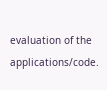evaluation of the applications/code.